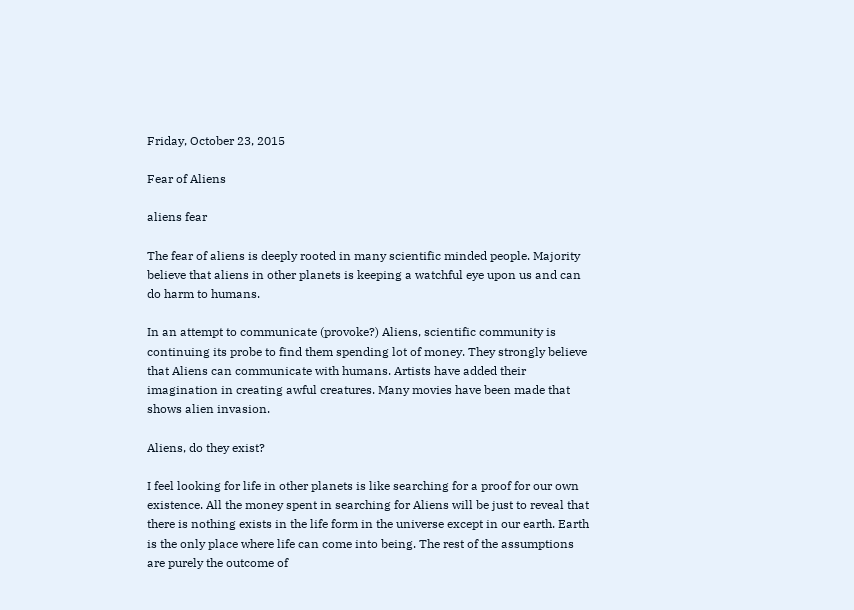Friday, October 23, 2015

Fear of Aliens

aliens fear

The fear of aliens is deeply rooted in many scientific minded people. Majority believe that aliens in other planets is keeping a watchful eye upon us and can do harm to humans.

In an attempt to communicate (provoke?) Aliens, scientific community is continuing its probe to find them spending lot of money. They strongly believe that Aliens can communicate with humans. Artists have added their imagination in creating awful creatures. Many movies have been made that shows alien invasion.

Aliens, do they exist?

I feel looking for life in other planets is like searching for a proof for our own existence. All the money spent in searching for Aliens will be just to reveal that there is nothing exists in the life form in the universe except in our earth. Earth is the only place where life can come into being. The rest of the assumptions are purely the outcome of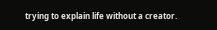trying to explain life without a creator.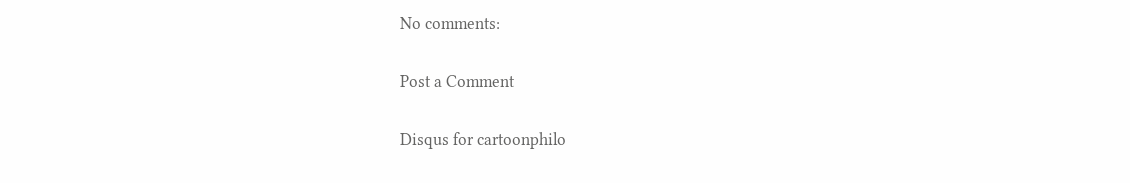No comments:

Post a Comment

Disqus for cartoonphilo